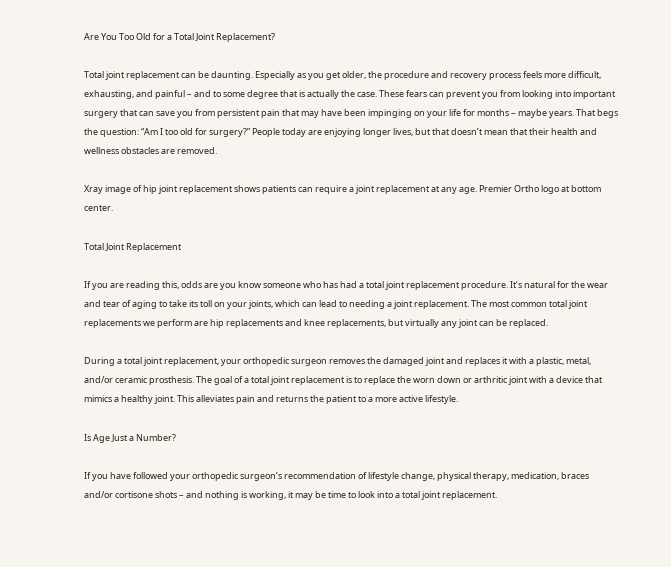Are You Too Old for a Total Joint Replacement?

Total joint replacement can be daunting. Especially as you get older, the procedure and recovery process feels more difficult, exhausting, and painful – and to some degree that is actually the case. These fears can prevent you from looking into important surgery that can save you from persistent pain that may have been impinging on your life for months – maybe years. That begs the question: “Am I too old for surgery?” People today are enjoying longer lives, but that doesn’t mean that their health and wellness obstacles are removed.

Xray image of hip joint replacement shows patients can require a joint replacement at any age. Premier Ortho logo at bottom center.

Total Joint Replacement

If you are reading this, odds are you know someone who has had a total joint replacement procedure. It’s natural for the wear and tear of aging to take its toll on your joints, which can lead to needing a joint replacement. The most common total joint replacements we perform are hip replacements and knee replacements, but virtually any joint can be replaced.

During a total joint replacement, your orthopedic surgeon removes the damaged joint and replaces it with a plastic, metal, and/or ceramic prosthesis. The goal of a total joint replacement is to replace the worn down or arthritic joint with a device that mimics a healthy joint. This alleviates pain and returns the patient to a more active lifestyle.

Is Age Just a Number?

If you have followed your orthopedic surgeon’s recommendation of lifestyle change, physical therapy, medication, braces and/or cortisone shots – and nothing is working, it may be time to look into a total joint replacement.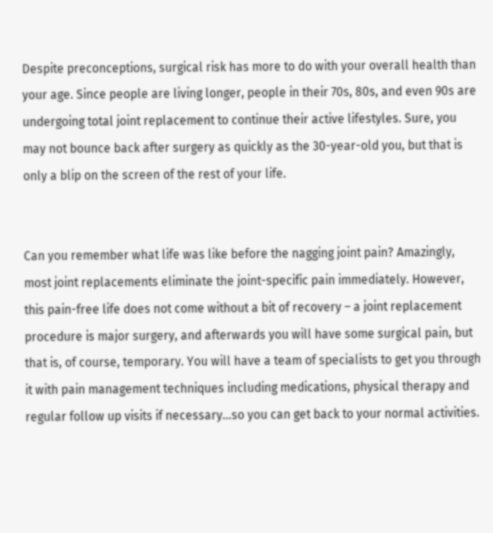Despite preconceptions, surgical risk has more to do with your overall health than your age. Since people are living longer, people in their 70s, 80s, and even 90s are undergoing total joint replacement to continue their active lifestyles. Sure, you may not bounce back after surgery as quickly as the 30-year-old you, but that is only a blip on the screen of the rest of your life.


Can you remember what life was like before the nagging joint pain? Amazingly, most joint replacements eliminate the joint-specific pain immediately. However, this pain-free life does not come without a bit of recovery – a joint replacement procedure is major surgery, and afterwards you will have some surgical pain, but that is, of course, temporary. You will have a team of specialists to get you through it with pain management techniques including medications, physical therapy and regular follow up visits if necessary…so you can get back to your normal activities.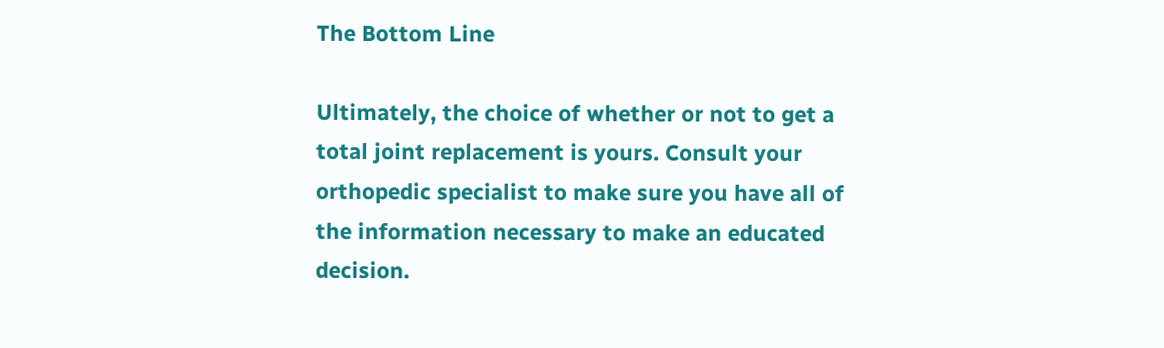The Bottom Line

Ultimately, the choice of whether or not to get a total joint replacement is yours. Consult your orthopedic specialist to make sure you have all of the information necessary to make an educated decision.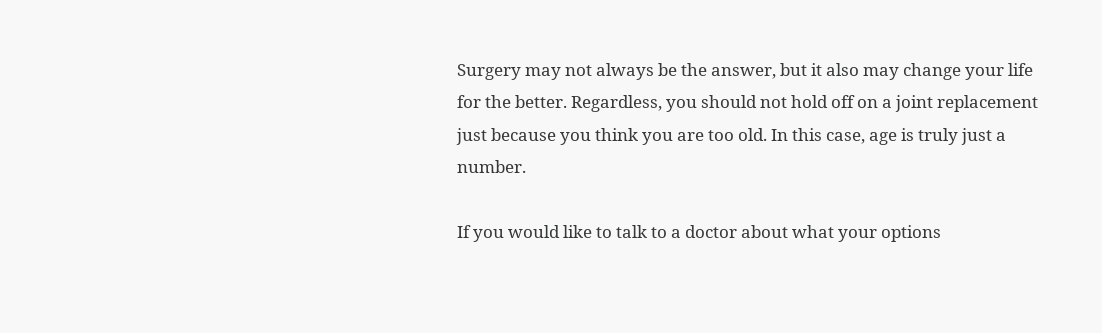Surgery may not always be the answer, but it also may change your life for the better. Regardless, you should not hold off on a joint replacement just because you think you are too old. In this case, age is truly just a number.

If you would like to talk to a doctor about what your options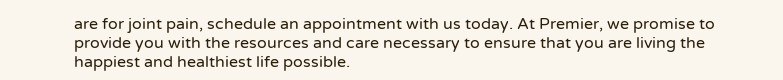are for joint pain, schedule an appointment with us today. At Premier, we promise to provide you with the resources and care necessary to ensure that you are living the happiest and healthiest life possible.